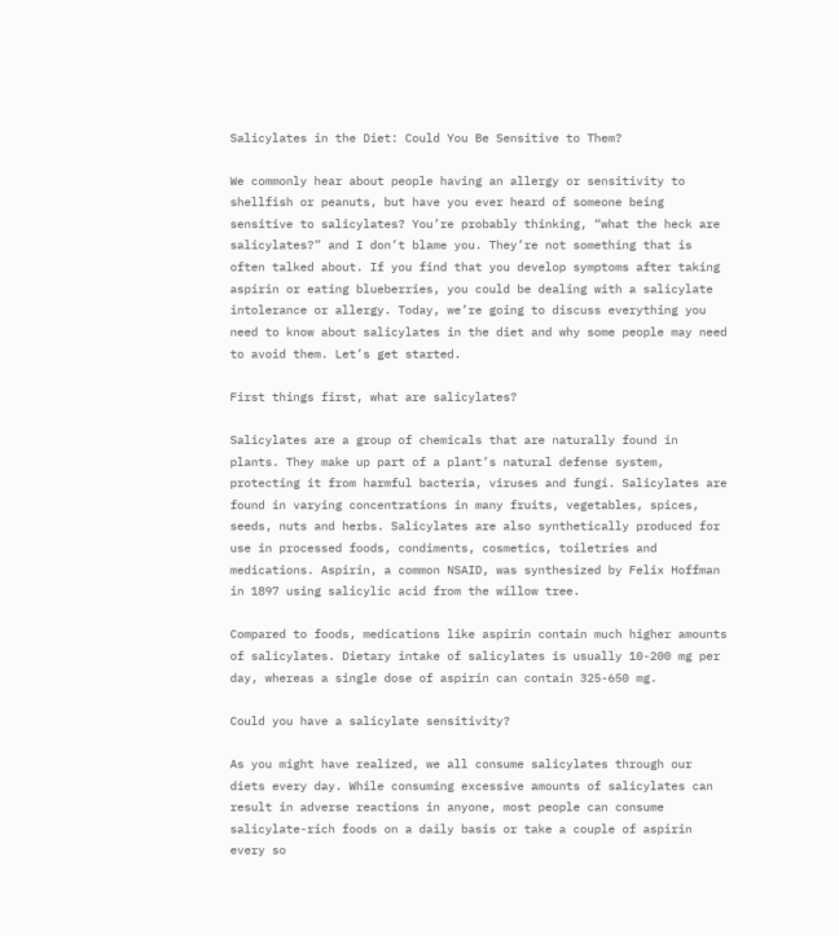Salicylates in the Diet: Could You Be Sensitive to Them?

We commonly hear about people having an allergy or sensitivity to shellfish or peanuts, but have you ever heard of someone being sensitive to salicylates? You’re probably thinking, “what the heck are salicylates?” and I don’t blame you. They’re not something that is often talked about. If you find that you develop symptoms after taking aspirin or eating blueberries, you could be dealing with a salicylate intolerance or allergy. Today, we’re going to discuss everything you need to know about salicylates in the diet and why some people may need to avoid them. Let’s get started.

First things first, what are salicylates?

Salicylates are a group of chemicals that are naturally found in plants. They make up part of a plant’s natural defense system, protecting it from harmful bacteria, viruses and fungi. Salicylates are found in varying concentrations in many fruits, vegetables, spices, seeds, nuts and herbs. Salicylates are also synthetically produced for use in processed foods, condiments, cosmetics, toiletries and medications. Aspirin, a common NSAID, was synthesized by Felix Hoffman in 1897 using salicylic acid from the willow tree.

Compared to foods, medications like aspirin contain much higher amounts of salicylates. Dietary intake of salicylates is usually 10-200 mg per day, whereas a single dose of aspirin can contain 325-650 mg.

Could you have a salicylate sensitivity?

As you might have realized, we all consume salicylates through our diets every day. While consuming excessive amounts of salicylates can result in adverse reactions in anyone, most people can consume salicylate-rich foods on a daily basis or take a couple of aspirin every so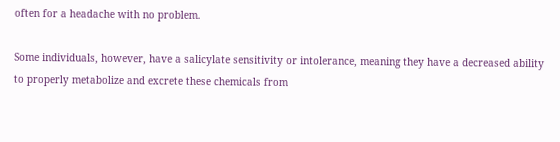often for a headache with no problem.

Some individuals, however, have a salicylate sensitivity or intolerance, meaning they have a decreased ability to properly metabolize and excrete these chemicals from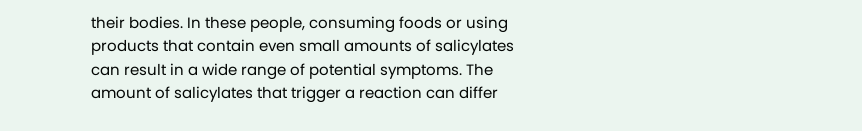their bodies. In these people, consuming foods or using products that contain even small amounts of salicylates can result in a wide range of potential symptoms. The amount of salicylates that trigger a reaction can differ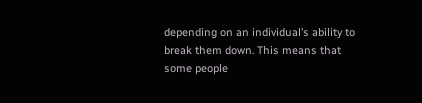depending on an individual’s ability to break them down. This means that some people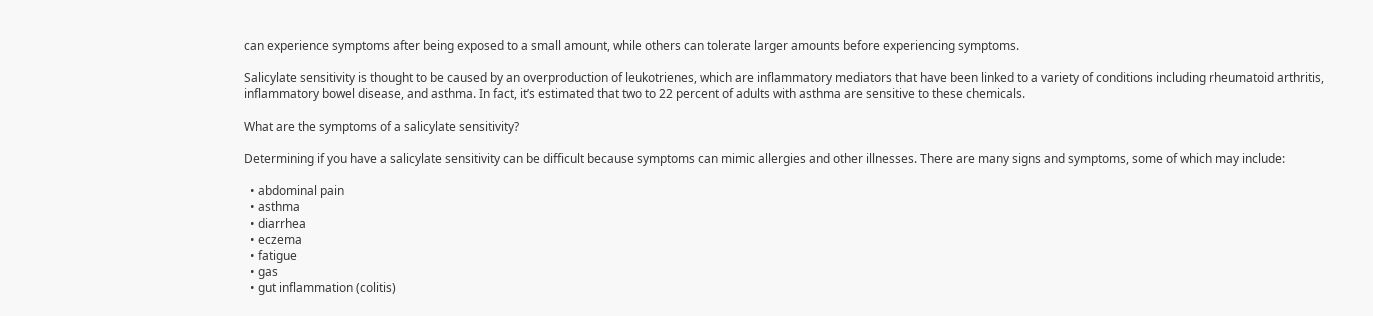can experience symptoms after being exposed to a small amount, while others can tolerate larger amounts before experiencing symptoms.

Salicylate sensitivity is thought to be caused by an overproduction of leukotrienes, which are inflammatory mediators that have been linked to a variety of conditions including rheumatoid arthritis, inflammatory bowel disease, and asthma. In fact, it’s estimated that two to 22 percent of adults with asthma are sensitive to these chemicals.

What are the symptoms of a salicylate sensitivity?

Determining if you have a salicylate sensitivity can be difficult because symptoms can mimic allergies and other illnesses. There are many signs and symptoms, some of which may include:

  • abdominal pain
  • asthma
  • diarrhea
  • eczema
  • fatigue
  • gas
  • gut inflammation (colitis)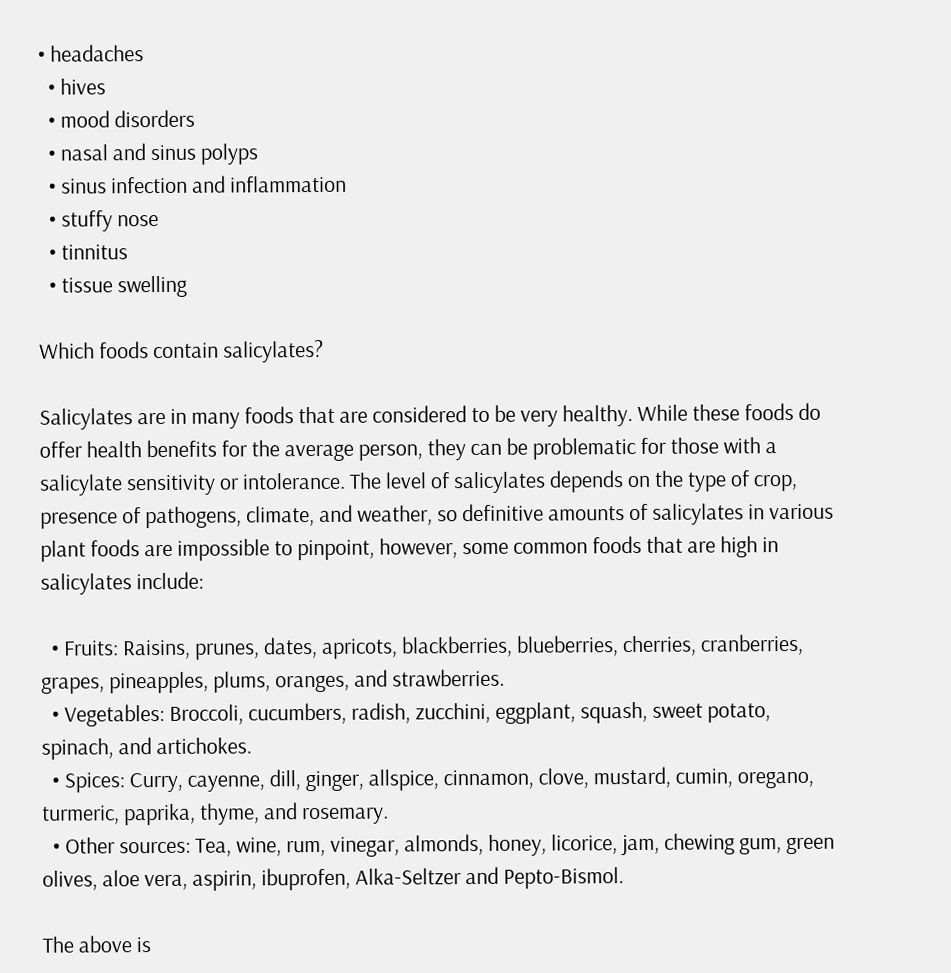• headaches
  • hives
  • mood disorders
  • nasal and sinus polyps
  • sinus infection and inflammation
  • stuffy nose
  • tinnitus
  • tissue swelling

Which foods contain salicylates?

Salicylates are in many foods that are considered to be very healthy. While these foods do offer health benefits for the average person, they can be problematic for those with a salicylate sensitivity or intolerance. The level of salicylates depends on the type of crop, presence of pathogens, climate, and weather, so definitive amounts of salicylates in various plant foods are impossible to pinpoint, however, some common foods that are high in salicylates include:

  • Fruits: Raisins, prunes, dates, apricots, blackberries, blueberries, cherries, cranberries, grapes, pineapples, plums, oranges, and strawberries.
  • Vegetables: Broccoli, cucumbers, radish, zucchini, eggplant, squash, sweet potato, spinach, and artichokes.
  • Spices: Curry, cayenne, dill, ginger, allspice, cinnamon, clove, mustard, cumin, oregano, turmeric, paprika, thyme, and rosemary.
  • Other sources: Tea, wine, rum, vinegar, almonds, honey, licorice, jam, chewing gum, green olives, aloe vera, aspirin, ibuprofen, Alka-Seltzer and Pepto-Bismol.

The above is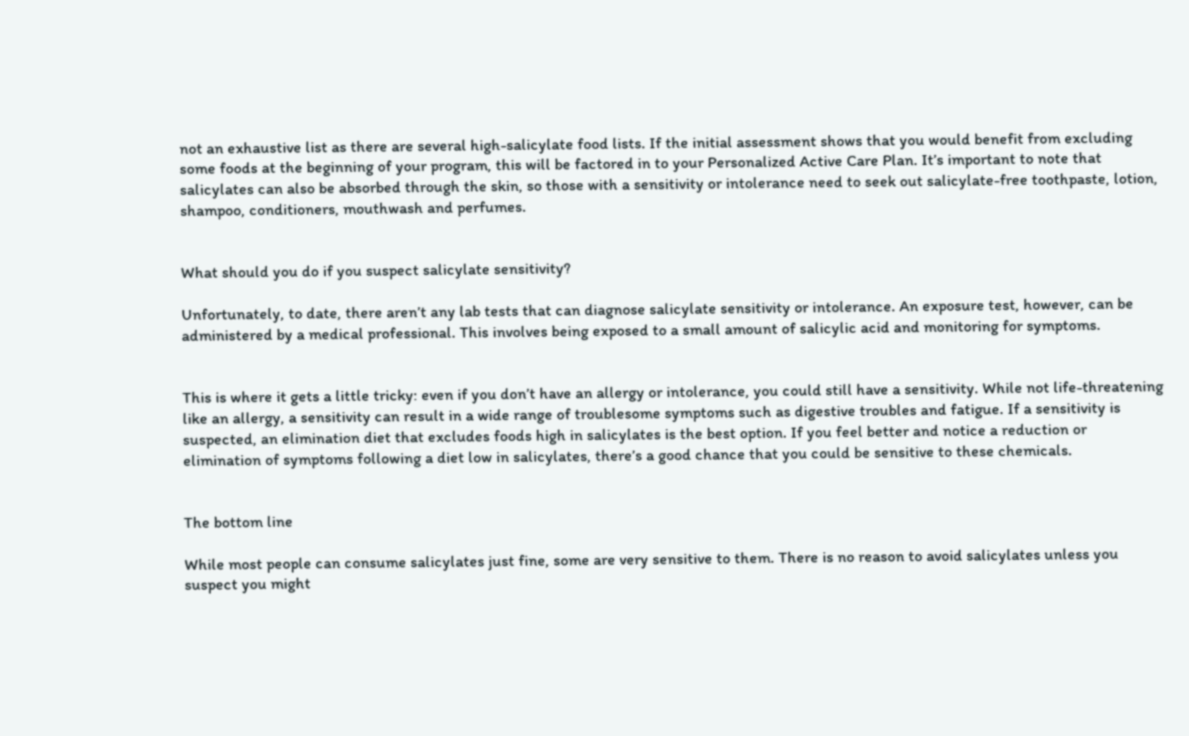not an exhaustive list as there are several high-salicylate food lists. If the initial assessment shows that you would benefit from excluding some foods at the beginning of your program, this will be factored in to your Personalized Active Care Plan. It’s important to note that salicylates can also be absorbed through the skin, so those with a sensitivity or intolerance need to seek out salicylate-free toothpaste, lotion, shampoo, conditioners, mouthwash and perfumes.


What should you do if you suspect salicylate sensitivity?

Unfortunately, to date, there aren’t any lab tests that can diagnose salicylate sensitivity or intolerance. An exposure test, however, can be administered by a medical professional. This involves being exposed to a small amount of salicylic acid and monitoring for symptoms.


This is where it gets a little tricky: even if you don’t have an allergy or intolerance, you could still have a sensitivity. While not life-threatening like an allergy, a sensitivity can result in a wide range of troublesome symptoms such as digestive troubles and fatigue. If a sensitivity is suspected, an elimination diet that excludes foods high in salicylates is the best option. If you feel better and notice a reduction or elimination of symptoms following a diet low in salicylates, there’s a good chance that you could be sensitive to these chemicals.


The bottom line

While most people can consume salicylates just fine, some are very sensitive to them. There is no reason to avoid salicylates unless you suspect you might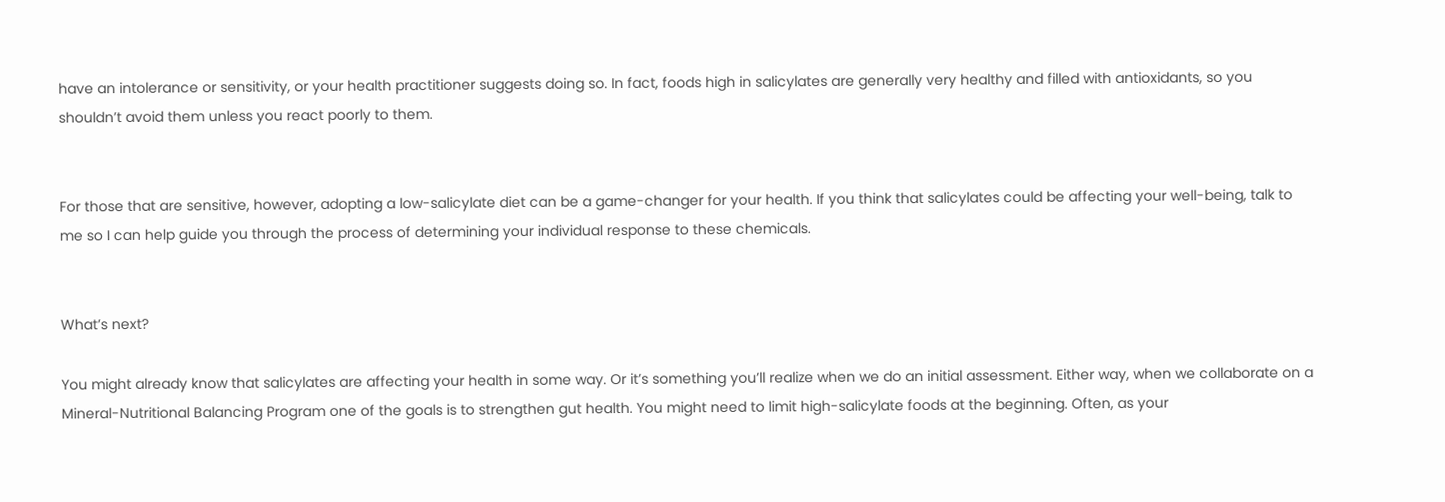have an intolerance or sensitivity, or your health practitioner suggests doing so. In fact, foods high in salicylates are generally very healthy and filled with antioxidants, so you shouldn’t avoid them unless you react poorly to them.


For those that are sensitive, however, adopting a low-salicylate diet can be a game-changer for your health. If you think that salicylates could be affecting your well-being, talk to me so I can help guide you through the process of determining your individual response to these chemicals.


What’s next?

You might already know that salicylates are affecting your health in some way. Or it’s something you’ll realize when we do an initial assessment. Either way, when we collaborate on a Mineral-Nutritional Balancing Program one of the goals is to strengthen gut health. You might need to limit high-salicylate foods at the beginning. Often, as your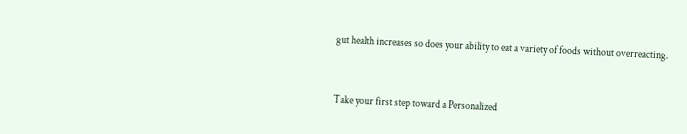gut health increases so does your ability to eat a variety of foods without overreacting.


Take your first step toward a Personalized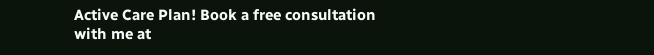Active Care Plan! Book a free consultation with me at